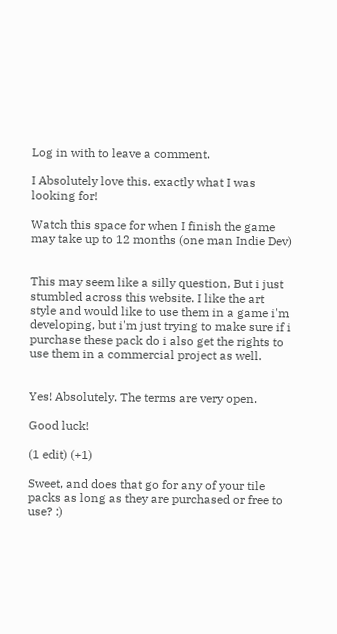Log in with to leave a comment.

I Absolutely love this. exactly what I was looking for!

Watch this space for when I finish the game may take up to 12 months (one man Indie Dev)


This may seem like a silly question, But i just stumbled across this website. I like the art style and would like to use them in a game i'm developing, but i'm just trying to make sure if i purchase these pack do i also get the rights to use them in a commercial project as well.


Yes! Absolutely. The terms are very open.

Good luck!

(1 edit) (+1)

Sweet, and does that go for any of your tile packs as long as they are purchased or free to use? :)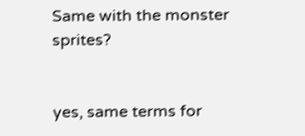Same with the monster sprites?


yes, same terms for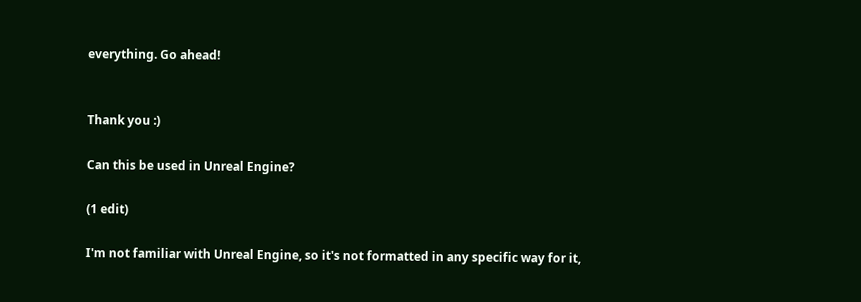everything. Go ahead!


Thank you :)

Can this be used in Unreal Engine?

(1 edit)

I'm not familiar with Unreal Engine, so it's not formatted in any specific way for it,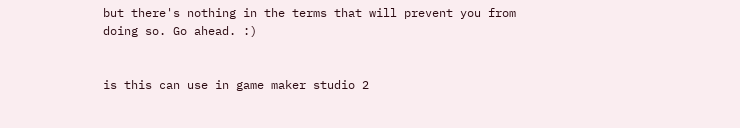but there's nothing in the terms that will prevent you from doing so. Go ahead. :)


is this can use in game maker studio 2